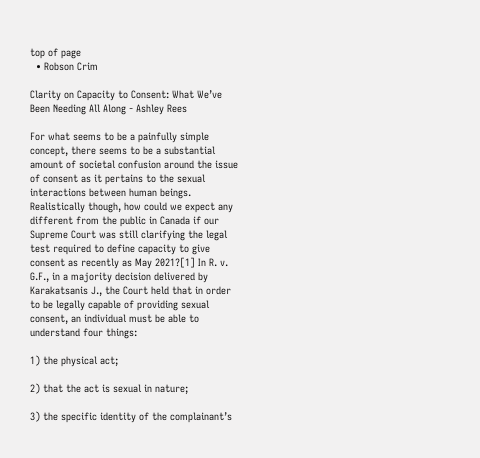top of page
  • Robson Crim

Clarity on Capacity to Consent: What We’ve Been Needing All Along - Ashley Rees

For what seems to be a painfully simple concept, there seems to be a substantial amount of societal confusion around the issue of consent as it pertains to the sexual interactions between human beings. Realistically though, how could we expect any different from the public in Canada if our Supreme Court was still clarifying the legal test required to define capacity to give consent as recently as May 2021?[1] In R. v. G.F., in a majority decision delivered by Karakatsanis J., the Court held that in order to be legally capable of providing sexual consent, an individual must be able to understand four things:

1) the physical act;

2) that the act is sexual in nature;

3) the specific identity of the complainant’s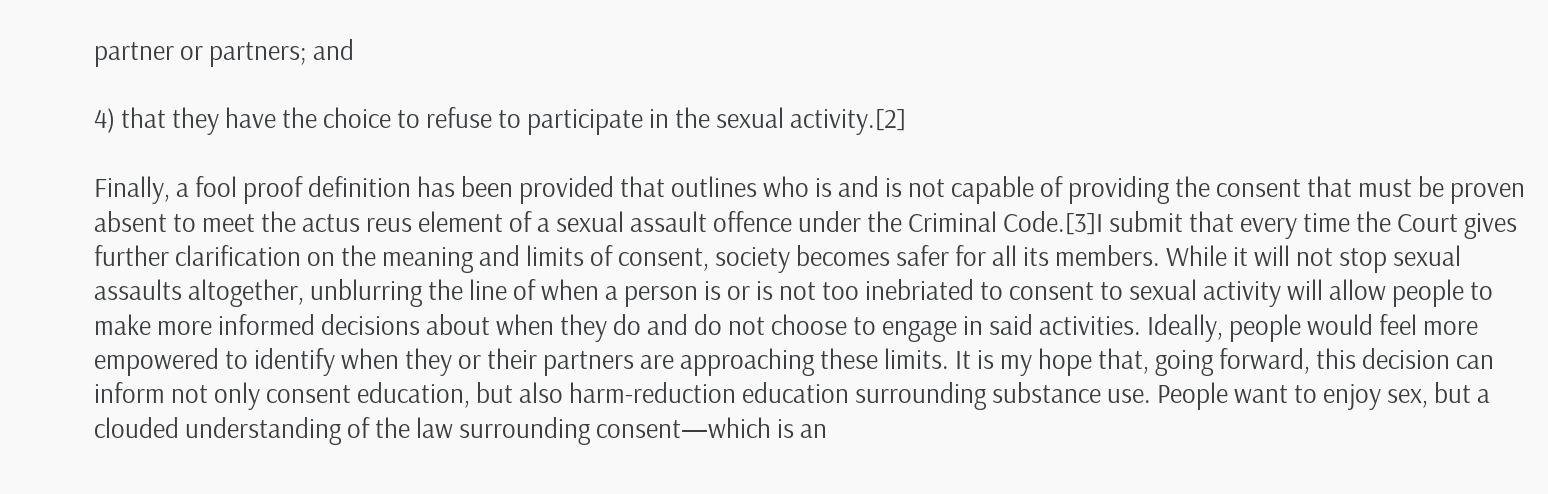partner or partners; and

4) that they have the choice to refuse to participate in the sexual activity.[2]

Finally, a fool proof definition has been provided that outlines who is and is not capable of providing the consent that must be proven absent to meet the actus reus element of a sexual assault offence under the Criminal Code.[3]I submit that every time the Court gives further clarification on the meaning and limits of consent, society becomes safer for all its members. While it will not stop sexual assaults altogether, unblurring the line of when a person is or is not too inebriated to consent to sexual activity will allow people to make more informed decisions about when they do and do not choose to engage in said activities. Ideally, people would feel more empowered to identify when they or their partners are approaching these limits. It is my hope that, going forward, this decision can inform not only consent education, but also harm-reduction education surrounding substance use. People want to enjoy sex, but a clouded understanding of the law surrounding consent—which is an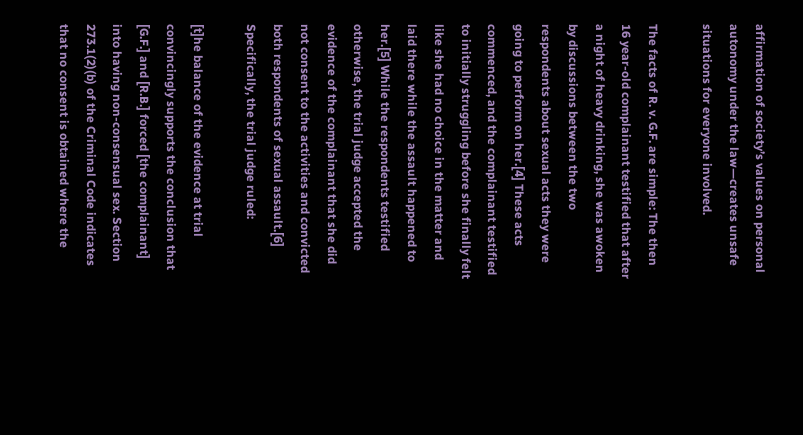affirmation of society’s values on personal autonomy under the law—creates unsafe situations for everyone involved.

The facts of R. v. G.F. are simple: The then 16 year-old complainant testified that after a night of heavy drinking, she was awoken by discussions between the two respondents about sexual acts they were going to perform on her.[4] These acts commenced, and the complainant testified to initially struggling before she finally felt like she had no choice in the matter and laid there while the assault happened to her.[5] While the respondents testified otherwise, the trial judge accepted the evidence of the complainant that she did not consent to the activities and convicted both respondents of sexual assault.[6] Specifically, the trial judge ruled:

[t]he balance of the evidence at trial convincingly supports the conclusion that [G.F.] and [R.B.] forced [the complainant] into having non-consensual sex. Section 273.1(2)(b) of the Criminal Code indicates that no consent is obtained where the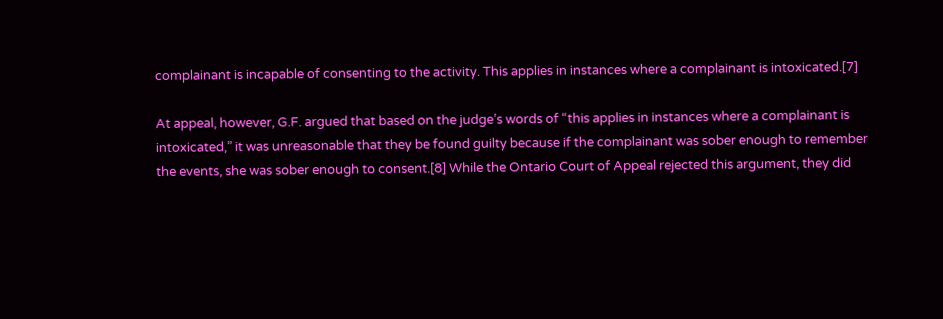complainant is incapable of consenting to the activity. This applies in instances where a complainant is intoxicated.[7]

At appeal, however, G.F. argued that based on the judge’s words of “this applies in instances where a complainant is intoxicated,” it was unreasonable that they be found guilty because if the complainant was sober enough to remember the events, she was sober enough to consent.[8] While the Ontario Court of Appeal rejected this argument, they did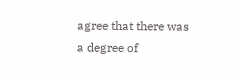agree that there was a degree of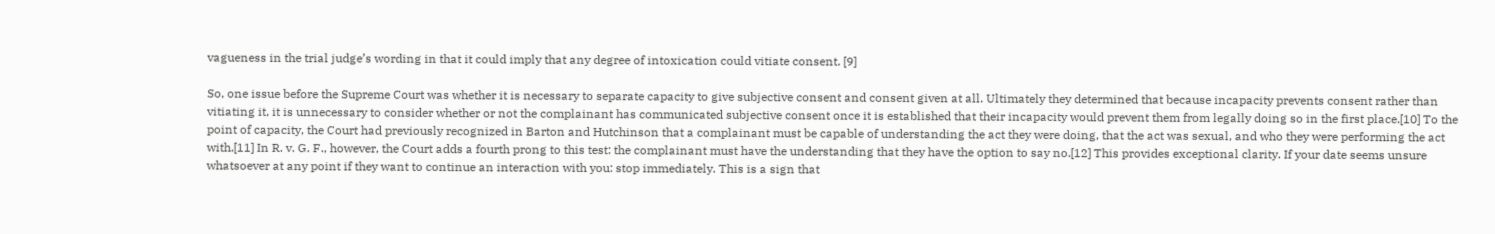vagueness in the trial judge’s wording in that it could imply that any degree of intoxication could vitiate consent. [9]

So, one issue before the Supreme Court was whether it is necessary to separate capacity to give subjective consent and consent given at all. Ultimately they determined that because incapacity prevents consent rather than vitiating it, it is unnecessary to consider whether or not the complainant has communicated subjective consent once it is established that their incapacity would prevent them from legally doing so in the first place.[10] To the point of capacity, the Court had previously recognized in Barton and Hutchinson that a complainant must be capable of understanding the act they were doing, that the act was sexual, and who they were performing the act with.[11] In R. v. G. F., however, the Court adds a fourth prong to this test: the complainant must have the understanding that they have the option to say no.[12] This provides exceptional clarity. If your date seems unsure whatsoever at any point if they want to continue an interaction with you: stop immediately. This is a sign that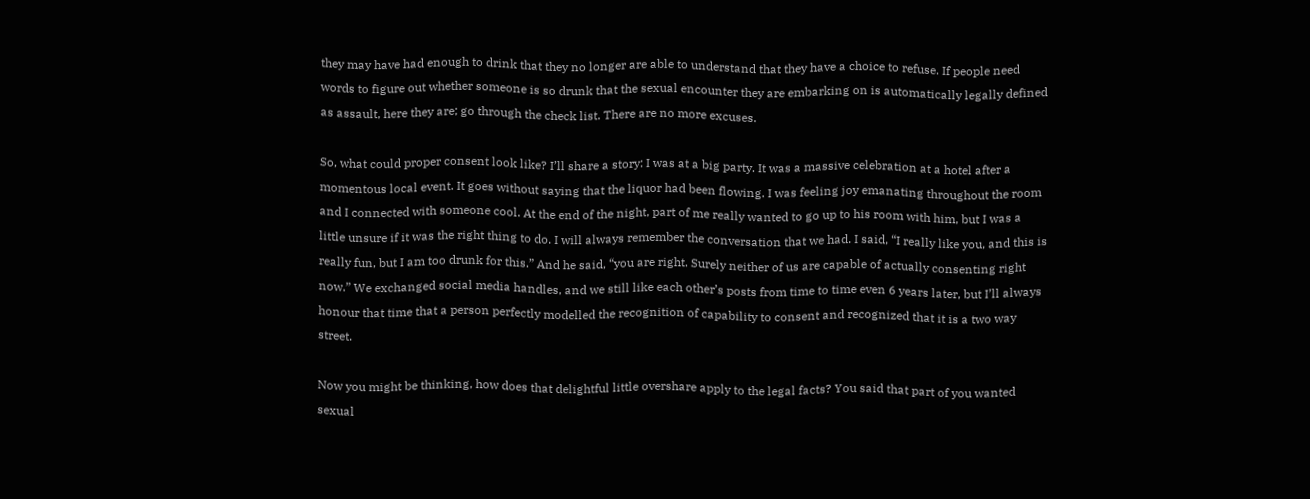they may have had enough to drink that they no longer are able to understand that they have a choice to refuse. If people need words to figure out whether someone is so drunk that the sexual encounter they are embarking on is automatically legally defined as assault, here they are; go through the check list. There are no more excuses.

So, what could proper consent look like? I’ll share a story: I was at a big party. It was a massive celebration at a hotel after a momentous local event. It goes without saying that the liquor had been flowing. I was feeling joy emanating throughout the room and I connected with someone cool. At the end of the night, part of me really wanted to go up to his room with him, but I was a little unsure if it was the right thing to do. I will always remember the conversation that we had. I said, “I really like you, and this is really fun, but I am too drunk for this.” And he said, “you are right. Surely neither of us are capable of actually consenting right now.” We exchanged social media handles, and we still like each other’s posts from time to time even 6 years later, but I’ll always honour that time that a person perfectly modelled the recognition of capability to consent and recognized that it is a two way street.

Now you might be thinking, how does that delightful little overshare apply to the legal facts? You said that part of you wanted sexual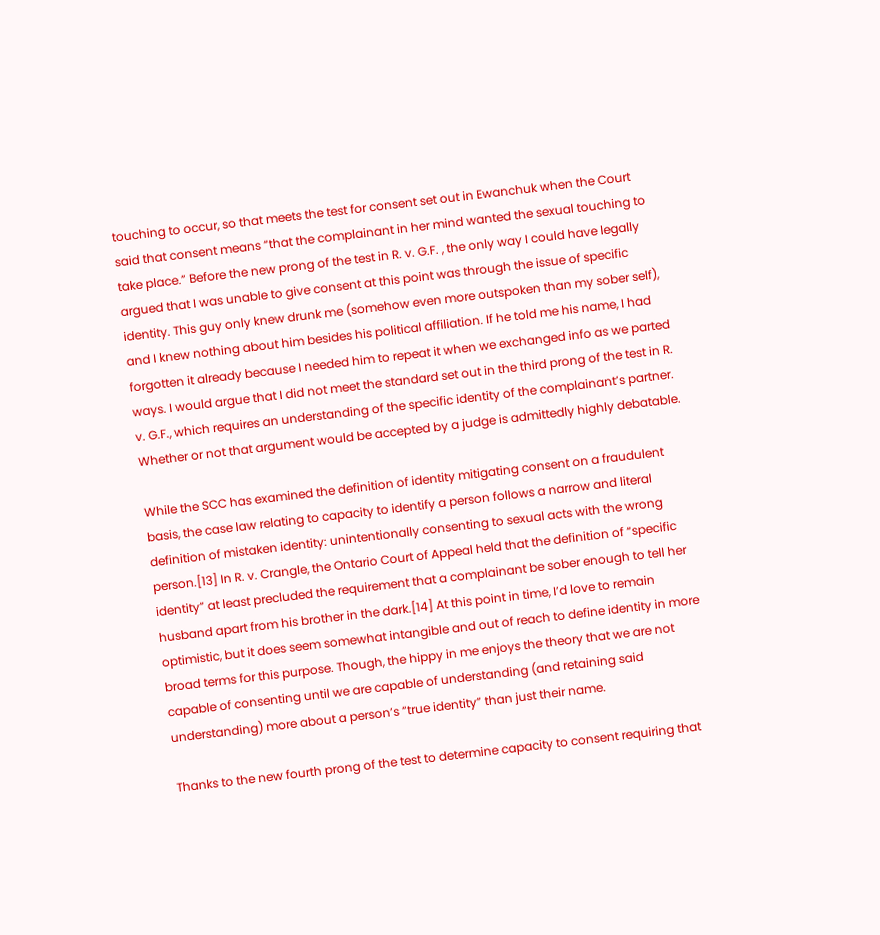touching to occur, so that meets the test for consent set out in Ewanchuk when the Court said that consent means “that the complainant in her mind wanted the sexual touching to take place.” Before the new prong of the test in R. v. G.F. , the only way I could have legally argued that I was unable to give consent at this point was through the issue of specific identity. This guy only knew drunk me (somehow even more outspoken than my sober self), and I knew nothing about him besides his political affiliation. If he told me his name, I had forgotten it already because I needed him to repeat it when we exchanged info as we parted ways. I would argue that I did not meet the standard set out in the third prong of the test in R. v. G.F., which requires an understanding of the specific identity of the complainant’s partner. Whether or not that argument would be accepted by a judge is admittedly highly debatable.

While the SCC has examined the definition of identity mitigating consent on a fraudulent basis, the case law relating to capacity to identify a person follows a narrow and literal definition of mistaken identity: unintentionally consenting to sexual acts with the wrong person.[13] In R. v. Crangle, the Ontario Court of Appeal held that the definition of “specific identity” at least precluded the requirement that a complainant be sober enough to tell her husband apart from his brother in the dark.[14] At this point in time, I’d love to remain optimistic, but it does seem somewhat intangible and out of reach to define identity in more broad terms for this purpose. Though, the hippy in me enjoys the theory that we are not capable of consenting until we are capable of understanding (and retaining said understanding) more about a person’s “true identity” than just their name.

Thanks to the new fourth prong of the test to determine capacity to consent requiring that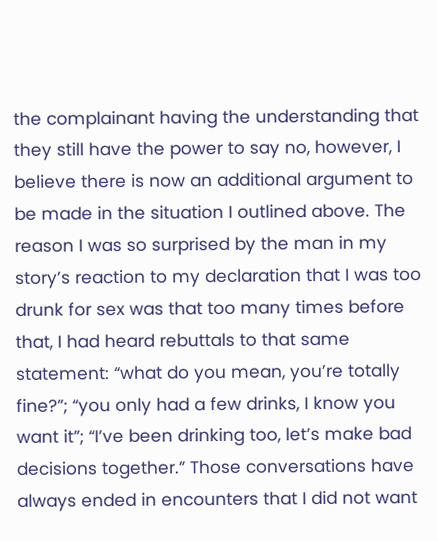the complainant having the understanding that they still have the power to say no, however, I believe there is now an additional argument to be made in the situation I outlined above. The reason I was so surprised by the man in my story’s reaction to my declaration that I was too drunk for sex was that too many times before that, I had heard rebuttals to that same statement: “what do you mean, you’re totally fine?”; “you only had a few drinks, I know you want it”; “I’ve been drinking too, let’s make bad decisions together.” Those conversations have always ended in encounters that I did not want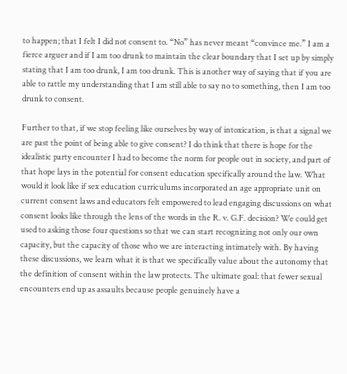to happen; that I felt I did not consent to. “No” has never meant “convince me.” I am a fierce arguer and if I am too drunk to maintain the clear boundary that I set up by simply stating that I am too drunk, I am too drunk. This is another way of saying that if you are able to rattle my understanding that I am still able to say no to something, then I am too drunk to consent.

Further to that, if we stop feeling like ourselves by way of intoxication, is that a signal we are past the point of being able to give consent? I do think that there is hope for the idealistic party encounter I had to become the norm for people out in society, and part of that hope lays in the potential for consent education specifically around the law. What would it look like if sex education curriculums incorporated an age appropriate unit on current consent laws and educators felt empowered to lead engaging discussions on what consent looks like through the lens of the words in the R. v. G.F. decision? We could get used to asking those four questions so that we can start recognizing not only our own capacity, but the capacity of those who we are interacting intimately with. By having these discussions, we learn what it is that we specifically value about the autonomy that the definition of consent within the law protects. The ultimate goal: that fewer sexual encounters end up as assaults because people genuinely have a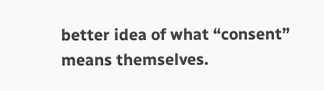better idea of what “consent” means themselves.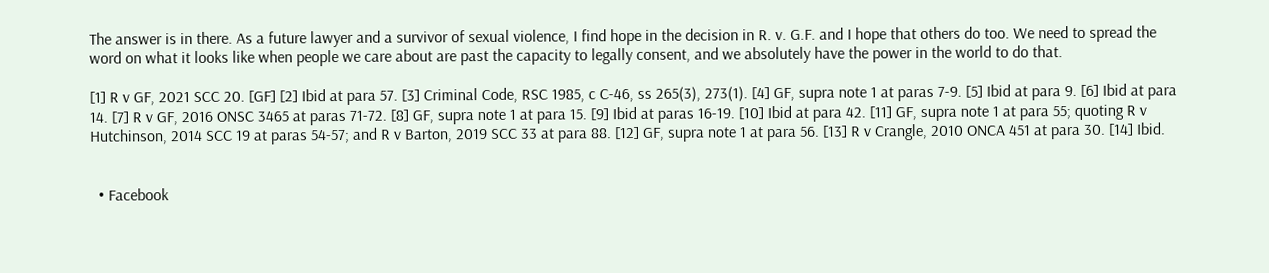The answer is in there. As a future lawyer and a survivor of sexual violence, I find hope in the decision in R. v. G.F. and I hope that others do too. We need to spread the word on what it looks like when people we care about are past the capacity to legally consent, and we absolutely have the power in the world to do that.

[1] R v GF, 2021 SCC 20. [GF] [2] Ibid at para 57. [3] Criminal Code, RSC 1985, c C-46, ss 265(3), 273(1). [4] GF, supra note 1 at paras 7-9. [5] Ibid at para 9. [6] Ibid at para 14. [7] R v GF, 2016 ONSC 3465 at paras 71-72. [8] GF, supra note 1 at para 15. [9] Ibid at paras 16-19. [10] Ibid at para 42. [11] GF, supra note 1 at para 55; quoting R v Hutchinson, 2014 SCC 19 at paras 54-57; and R v Barton, 2019 SCC 33 at para 88. [12] GF, supra note 1 at para 56. [13] R v Crangle, 2010 ONCA 451 at para 30. [14] Ibid.


  • Facebook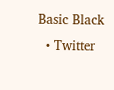Basic Black
  • Twitter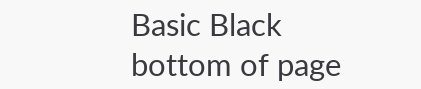Basic Black
bottom of page